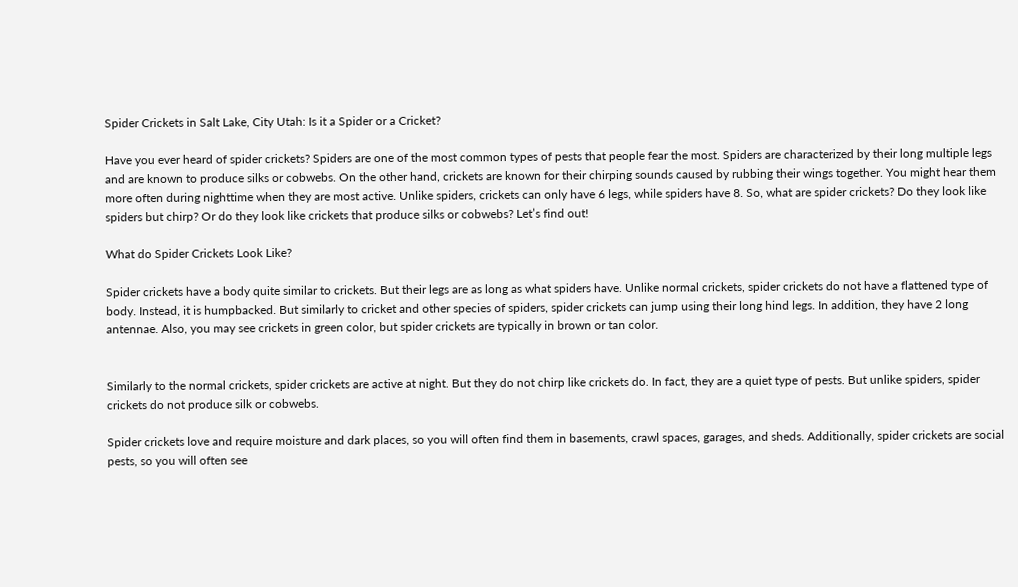Spider Crickets in Salt Lake, City Utah: Is it a Spider or a Cricket?

Have you ever heard of spider crickets? Spiders are one of the most common types of pests that people fear the most. Spiders are characterized by their long multiple legs and are known to produce silks or cobwebs. On the other hand, crickets are known for their chirping sounds caused by rubbing their wings together. You might hear them more often during nighttime when they are most active. Unlike spiders, crickets can only have 6 legs, while spiders have 8. So, what are spider crickets? Do they look like spiders but chirp? Or do they look like crickets that produce silks or cobwebs? Let’s find out!

What do Spider Crickets Look Like?

Spider crickets have a body quite similar to crickets. But their legs are as long as what spiders have. Unlike normal crickets, spider crickets do not have a flattened type of body. Instead, it is humpbacked. But similarly to cricket and other species of spiders, spider crickets can jump using their long hind legs. In addition, they have 2 long antennae. Also, you may see crickets in green color, but spider crickets are typically in brown or tan color.


Similarly to the normal crickets, spider crickets are active at night. But they do not chirp like crickets do. In fact, they are a quiet type of pests. But unlike spiders, spider crickets do not produce silk or cobwebs.

Spider crickets love and require moisture and dark places, so you will often find them in basements, crawl spaces, garages, and sheds. Additionally, spider crickets are social pests, so you will often see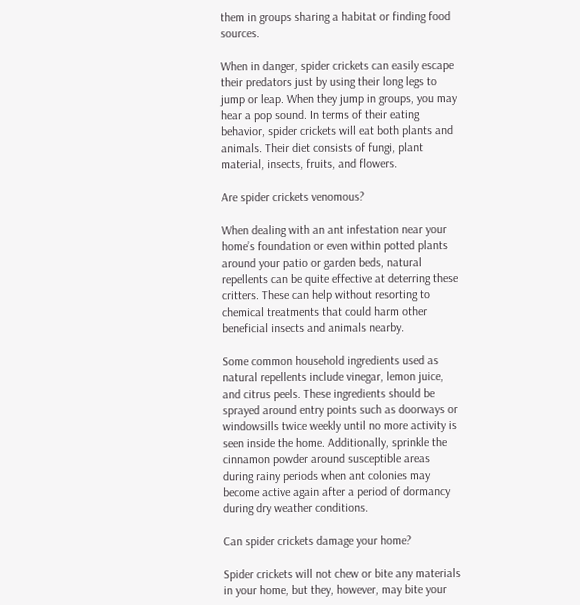them in groups sharing a habitat or finding food sources.

When in danger, spider crickets can easily escape their predators just by using their long legs to jump or leap. When they jump in groups, you may hear a pop sound. In terms of their eating behavior, spider crickets will eat both plants and animals. Their diet consists of fungi, plant material, insects, fruits, and flowers.

Are spider crickets venomous?

When dealing with an ant infestation near your home’s foundation or even within potted plants around your patio or garden beds, natural repellents can be quite effective at deterring these critters. These can help without resorting to chemical treatments that could harm other beneficial insects and animals nearby.

Some common household ingredients used as natural repellents include vinegar, lemon juice, and citrus peels. These ingredients should be sprayed around entry points such as doorways or windowsills twice weekly until no more activity is seen inside the home. Additionally, sprinkle the cinnamon powder around susceptible areas during rainy periods when ant colonies may become active again after a period of dormancy during dry weather conditions.

Can spider crickets damage your home?

Spider crickets will not chew or bite any materials in your home, but they, however, may bite your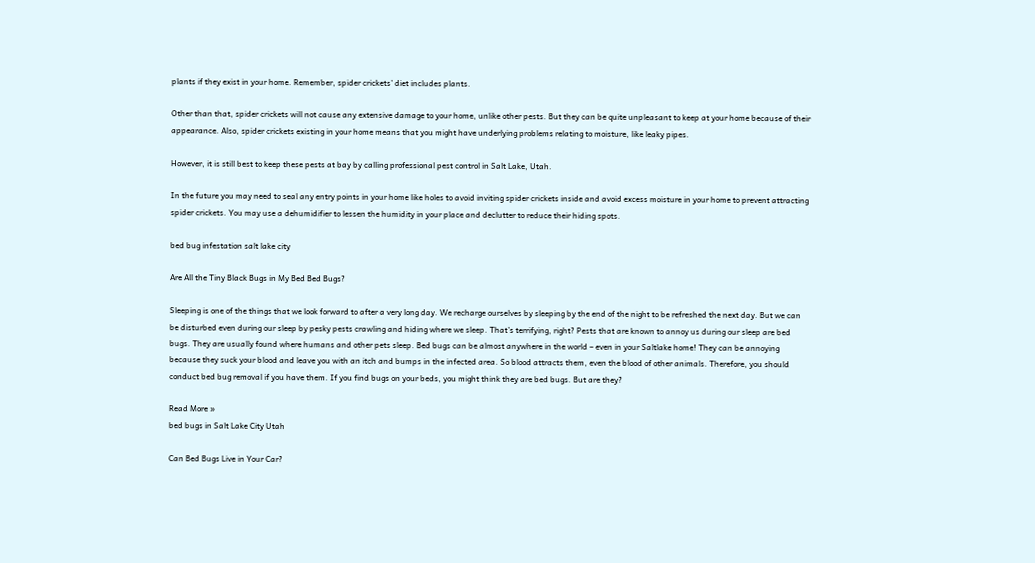plants if they exist in your home. Remember, spider crickets’ diet includes plants.

Other than that, spider crickets will not cause any extensive damage to your home, unlike other pests. But they can be quite unpleasant to keep at your home because of their appearance. Also, spider crickets existing in your home means that you might have underlying problems relating to moisture, like leaky pipes.

However, it is still best to keep these pests at bay by calling professional pest control in Salt Lake, Utah.

In the future you may need to seal any entry points in your home like holes to avoid inviting spider crickets inside and avoid excess moisture in your home to prevent attracting spider crickets. You may use a dehumidifier to lessen the humidity in your place and declutter to reduce their hiding spots.

bed bug infestation salt lake city

Are All the Tiny Black Bugs in My Bed Bed Bugs?

Sleeping is one of the things that we look forward to after a very long day. We recharge ourselves by sleeping by the end of the night to be refreshed the next day. But we can be disturbed even during our sleep by pesky pests crawling and hiding where we sleep. That’s terrifying, right? Pests that are known to annoy us during our sleep are bed bugs. They are usually found where humans and other pets sleep. Bed bugs can be almost anywhere in the world – even in your Saltlake home! They can be annoying because they suck your blood and leave you with an itch and bumps in the infected area. So blood attracts them, even the blood of other animals. Therefore, you should conduct bed bug removal if you have them. If you find bugs on your beds, you might think they are bed bugs. But are they?

Read More »
bed bugs in Salt Lake City Utah

Can Bed Bugs Live in Your Car?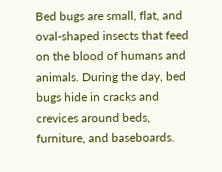Bed bugs are small, flat, and oval-shaped insects that feed on the blood of humans and animals. During the day, bed bugs hide in cracks and crevices around beds, furniture, and baseboards.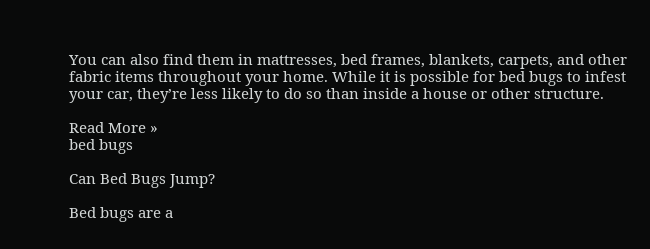You can also find them in mattresses, bed frames, blankets, carpets, and other fabric items throughout your home. While it is possible for bed bugs to infest your car, they’re less likely to do so than inside a house or other structure.

Read More »
bed bugs

Can Bed Bugs Jump?

Bed bugs are a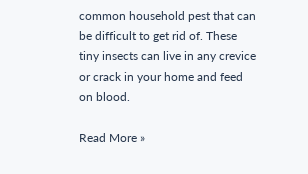common household pest that can be difficult to get rid of. These tiny insects can live in any crevice or crack in your home and feed on blood.

Read More »